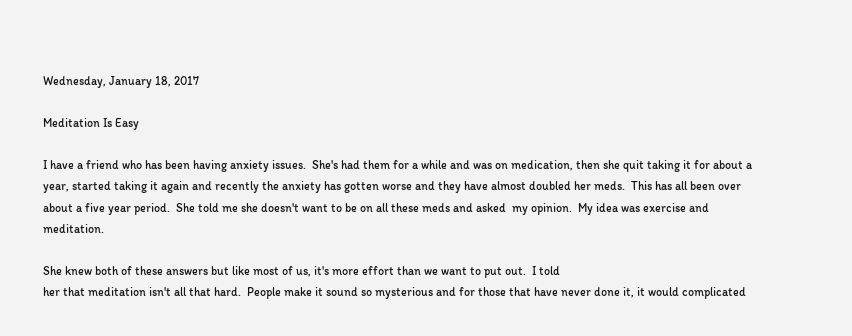Wednesday, January 18, 2017

Meditation Is Easy

I have a friend who has been having anxiety issues.  She's had them for a while and was on medication, then she quit taking it for about a year, started taking it again and recently the anxiety has gotten worse and they have almost doubled her meds.  This has all been over about a five year period.  She told me she doesn't want to be on all these meds and asked  my opinion.  My idea was exercise and meditation.

She knew both of these answers but like most of us, it's more effort than we want to put out.  I told
her that meditation isn't all that hard.  People make it sound so mysterious and for those that have never done it, it would complicated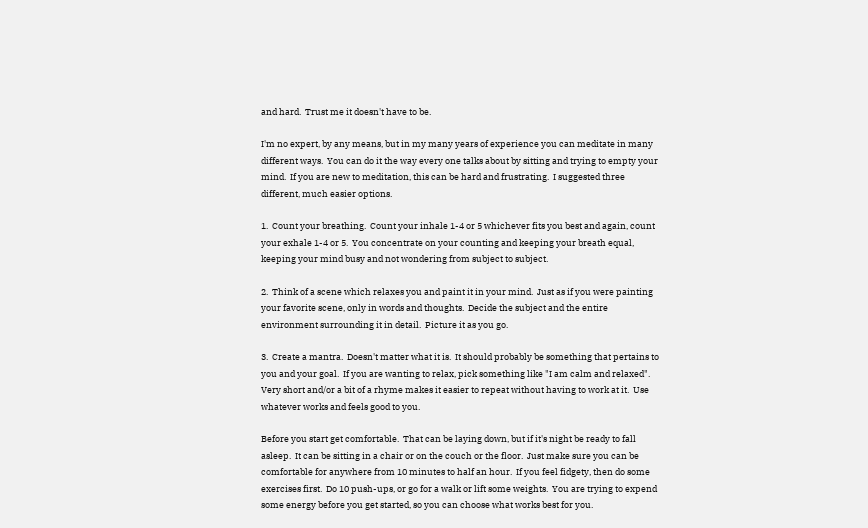and hard.  Trust me it doesn't have to be.

I'm no expert, by any means, but in my many years of experience you can meditate in many different ways.  You can do it the way every one talks about by sitting and trying to empty your mind.  If you are new to meditation, this can be hard and frustrating.  I suggested three different, much easier options.

1.  Count your breathing.  Count your inhale 1-4 or 5 whichever fits you best and again, count your exhale 1-4 or 5.  You concentrate on your counting and keeping your breath equal, keeping your mind busy and not wondering from subject to subject.

2.  Think of a scene which relaxes you and paint it in your mind.  Just as if you were painting your favorite scene, only in words and thoughts.  Decide the subject and the entire environment surrounding it in detail.  Picture it as you go.

3.  Create a mantra.  Doesn't matter what it is.  It should probably be something that pertains to you and your goal.  If you are wanting to relax, pick something like "I am calm and relaxed".  Very short and/or a bit of a rhyme makes it easier to repeat without having to work at it.  Use whatever works and feels good to you.

Before you start get comfortable.  That can be laying down, but if it's night be ready to fall asleep.  It can be sitting in a chair or on the couch or the floor.  Just make sure you can be comfortable for anywhere from 10 minutes to half an hour.  If you feel fidgety, then do some exercises first.  Do 10 push-ups, or go for a walk or lift some weights.  You are trying to expend some energy before you get started, so you can choose what works best for you.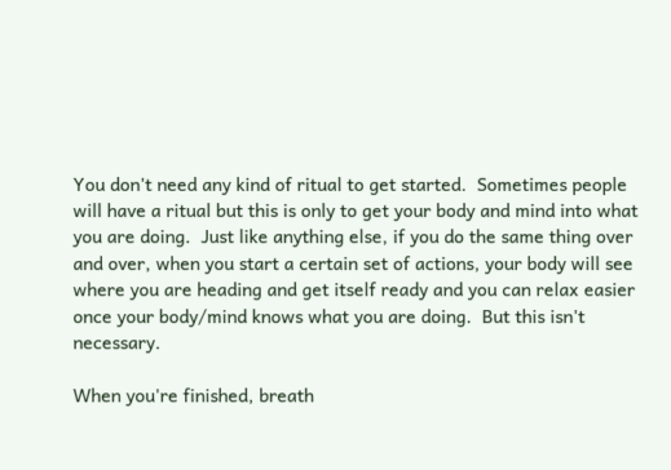You don't need any kind of ritual to get started.  Sometimes people will have a ritual but this is only to get your body and mind into what you are doing.  Just like anything else, if you do the same thing over and over, when you start a certain set of actions, your body will see where you are heading and get itself ready and you can relax easier once your body/mind knows what you are doing.  But this isn't necessary.

When you're finished, breath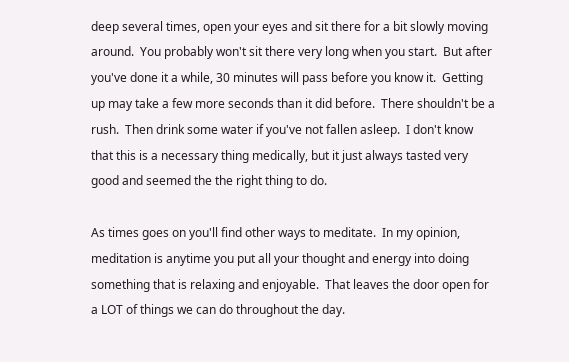deep several times, open your eyes and sit there for a bit slowly moving around.  You probably won't sit there very long when you start.  But after you've done it a while, 30 minutes will pass before you know it.  Getting up may take a few more seconds than it did before.  There shouldn't be a rush.  Then drink some water if you've not fallen asleep.  I don't know that this is a necessary thing medically, but it just always tasted very good and seemed the the right thing to do.

As times goes on you'll find other ways to meditate.  In my opinion, meditation is anytime you put all your thought and energy into doing something that is relaxing and enjoyable.  That leaves the door open for a LOT of things we can do throughout the day.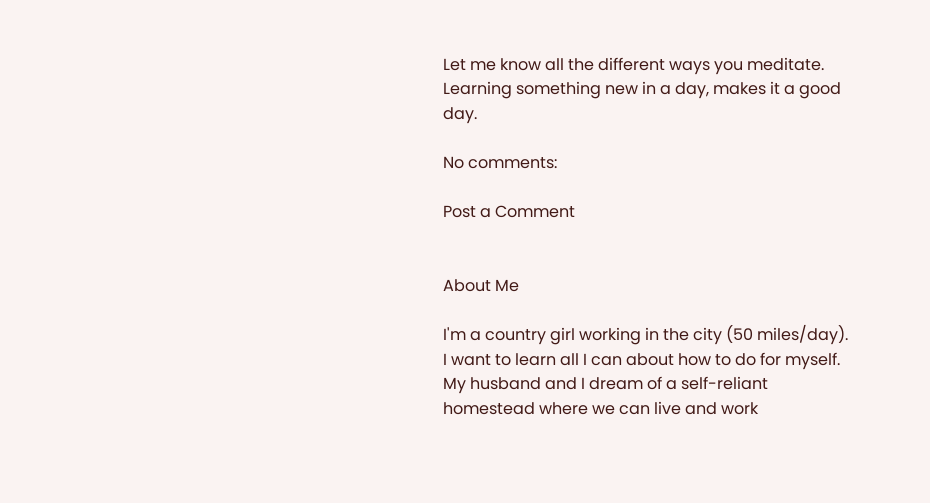Let me know all the different ways you meditate.  Learning something new in a day, makes it a good day.

No comments:

Post a Comment


About Me

I'm a country girl working in the city (50 miles/day). I want to learn all I can about how to do for myself. My husband and I dream of a self-reliant homestead where we can live and work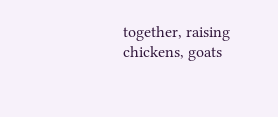together, raising chickens, goats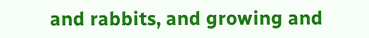and rabbits, and growing and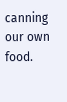canning our own food.